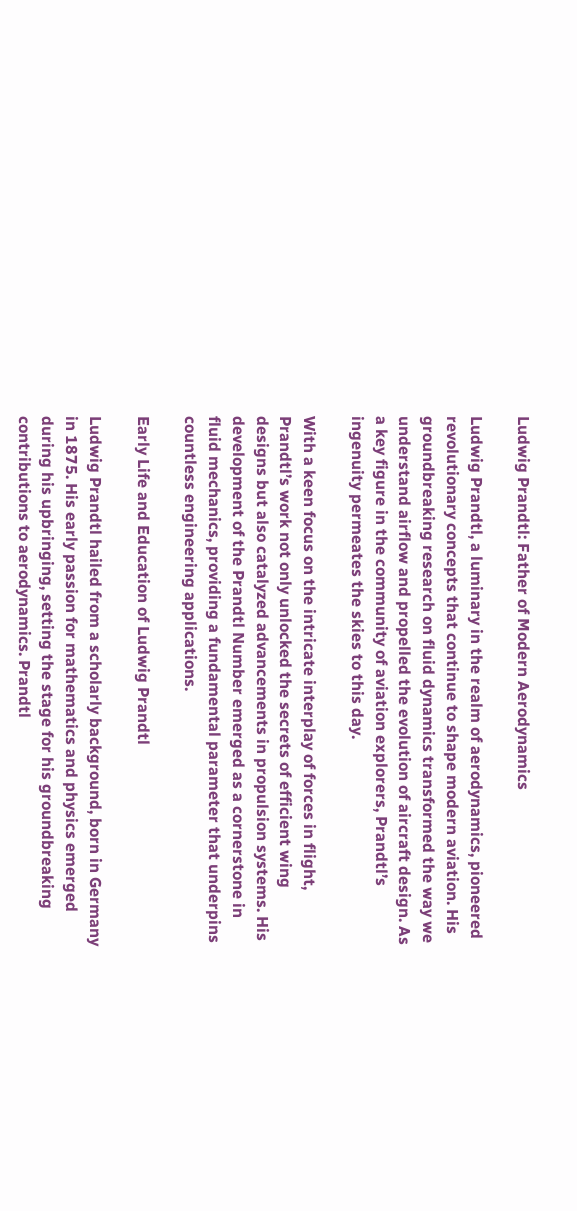Ludwig Prandtl: Father of Modern Aerodynamics

Ludwig Prandtl, a luminary in the realm of aerodynamics, pioneered revolutionary concepts that continue to shape modern aviation. His groundbreaking research on fluid dynamics transformed the way we understand airflow and propelled the evolution of aircraft design. As a key figure in the community of aviation explorers, Prandtl’s ingenuity permeates the skies to this day.

With a keen focus on the intricate interplay of forces in flight, Prandtl’s work not only unlocked the secrets of efficient wing designs but also catalyzed advancements in propulsion systems. His development of the Prandtl Number emerged as a cornerstone in fluid mechanics, providing a fundamental parameter that underpins countless engineering applications.

Early Life and Education of Ludwig Prandtl

Ludwig Prandtl hailed from a scholarly background, born in Germany in 1875. His early passion for mathematics and physics emerged during his upbringing, setting the stage for his groundbreaking contributions to aerodynamics. Prandtl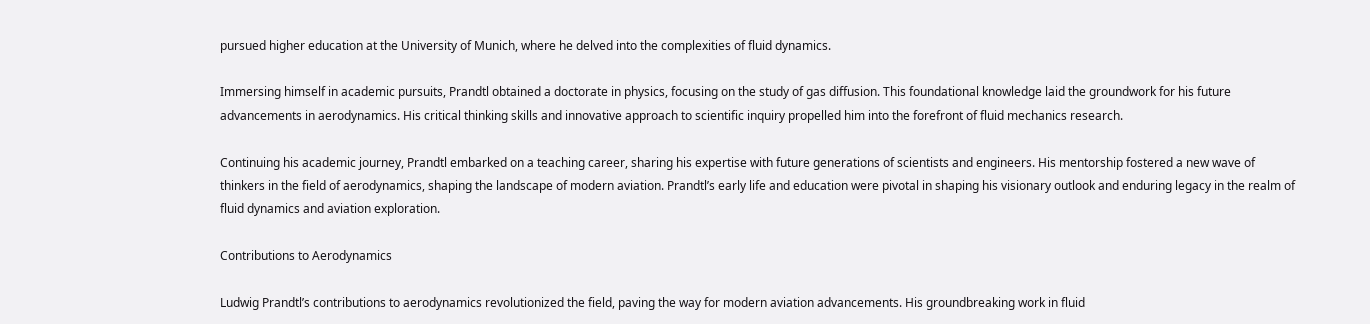pursued higher education at the University of Munich, where he delved into the complexities of fluid dynamics.

Immersing himself in academic pursuits, Prandtl obtained a doctorate in physics, focusing on the study of gas diffusion. This foundational knowledge laid the groundwork for his future advancements in aerodynamics. His critical thinking skills and innovative approach to scientific inquiry propelled him into the forefront of fluid mechanics research.

Continuing his academic journey, Prandtl embarked on a teaching career, sharing his expertise with future generations of scientists and engineers. His mentorship fostered a new wave of thinkers in the field of aerodynamics, shaping the landscape of modern aviation. Prandtl’s early life and education were pivotal in shaping his visionary outlook and enduring legacy in the realm of fluid dynamics and aviation exploration.

Contributions to Aerodynamics

Ludwig Prandtl’s contributions to aerodynamics revolutionized the field, paving the way for modern aviation advancements. His groundbreaking work in fluid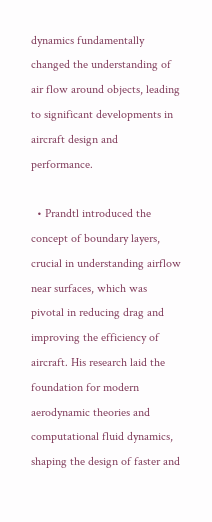dynamics fundamentally changed the understanding of air flow around objects, leading to significant developments in aircraft design and performance.

  • Prandtl introduced the concept of boundary layers, crucial in understanding airflow near surfaces, which was pivotal in reducing drag and improving the efficiency of aircraft. His research laid the foundation for modern aerodynamic theories and computational fluid dynamics, shaping the design of faster and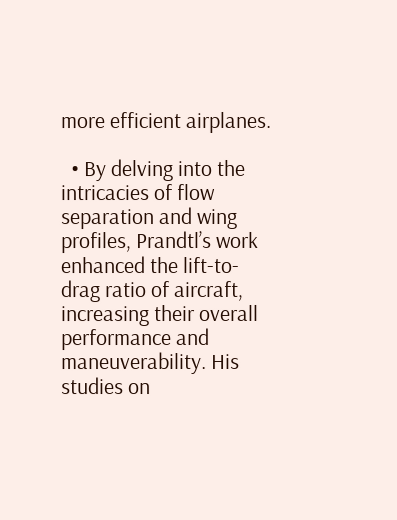more efficient airplanes.

  • By delving into the intricacies of flow separation and wing profiles, Prandtl’s work enhanced the lift-to-drag ratio of aircraft, increasing their overall performance and maneuverability. His studies on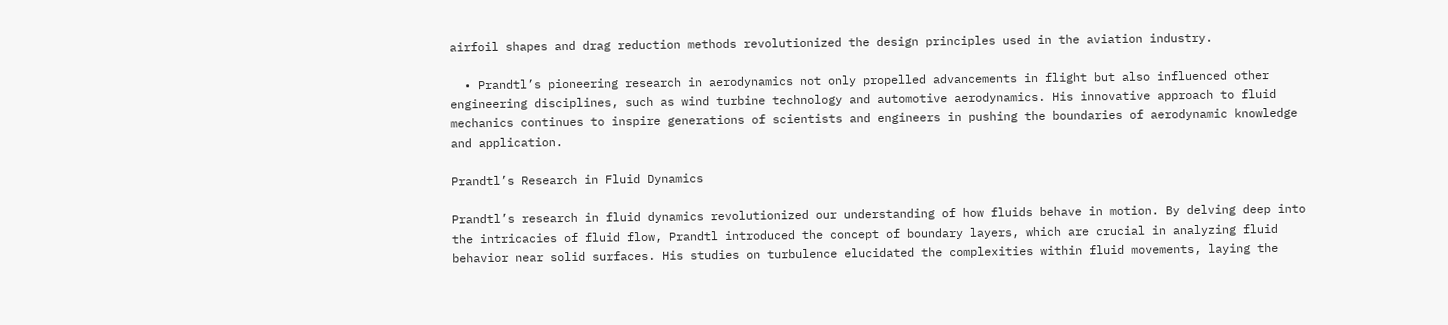airfoil shapes and drag reduction methods revolutionized the design principles used in the aviation industry.

  • Prandtl’s pioneering research in aerodynamics not only propelled advancements in flight but also influenced other engineering disciplines, such as wind turbine technology and automotive aerodynamics. His innovative approach to fluid mechanics continues to inspire generations of scientists and engineers in pushing the boundaries of aerodynamic knowledge and application.

Prandtl’s Research in Fluid Dynamics

Prandtl’s research in fluid dynamics revolutionized our understanding of how fluids behave in motion. By delving deep into the intricacies of fluid flow, Prandtl introduced the concept of boundary layers, which are crucial in analyzing fluid behavior near solid surfaces. His studies on turbulence elucidated the complexities within fluid movements, laying the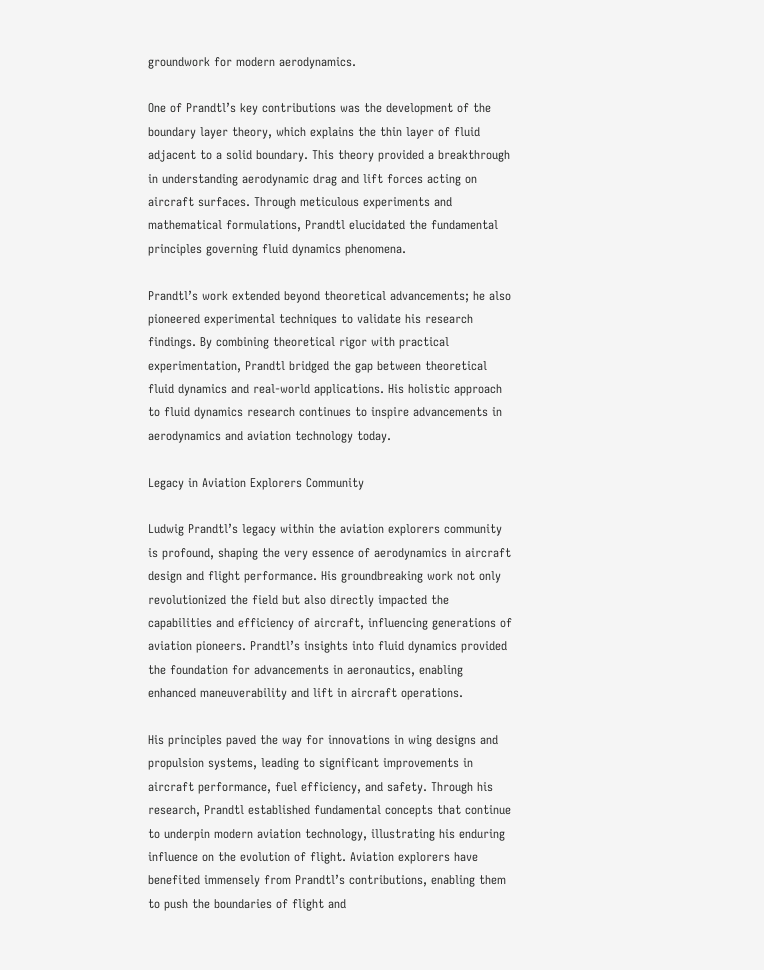groundwork for modern aerodynamics.

One of Prandtl’s key contributions was the development of the boundary layer theory, which explains the thin layer of fluid adjacent to a solid boundary. This theory provided a breakthrough in understanding aerodynamic drag and lift forces acting on aircraft surfaces. Through meticulous experiments and mathematical formulations, Prandtl elucidated the fundamental principles governing fluid dynamics phenomena.

Prandtl’s work extended beyond theoretical advancements; he also pioneered experimental techniques to validate his research findings. By combining theoretical rigor with practical experimentation, Prandtl bridged the gap between theoretical fluid dynamics and real-world applications. His holistic approach to fluid dynamics research continues to inspire advancements in aerodynamics and aviation technology today.

Legacy in Aviation Explorers Community

Ludwig Prandtl’s legacy within the aviation explorers community is profound, shaping the very essence of aerodynamics in aircraft design and flight performance. His groundbreaking work not only revolutionized the field but also directly impacted the capabilities and efficiency of aircraft, influencing generations of aviation pioneers. Prandtl’s insights into fluid dynamics provided the foundation for advancements in aeronautics, enabling enhanced maneuverability and lift in aircraft operations.

His principles paved the way for innovations in wing designs and propulsion systems, leading to significant improvements in aircraft performance, fuel efficiency, and safety. Through his research, Prandtl established fundamental concepts that continue to underpin modern aviation technology, illustrating his enduring influence on the evolution of flight. Aviation explorers have benefited immensely from Prandtl’s contributions, enabling them to push the boundaries of flight and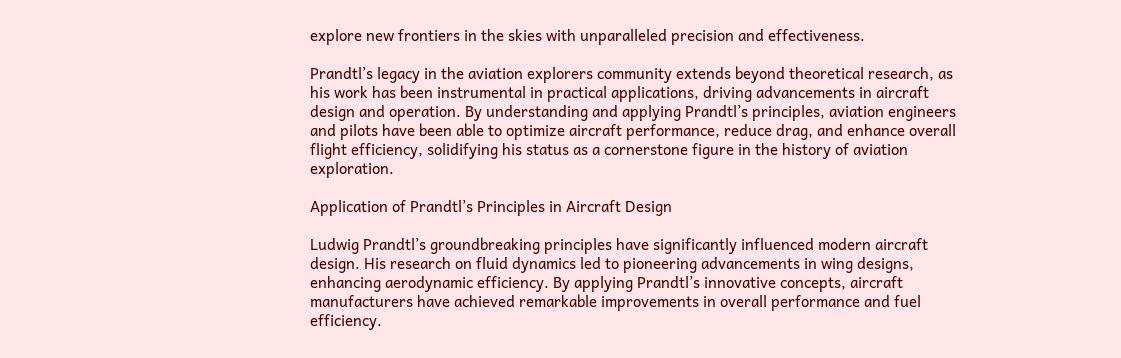explore new frontiers in the skies with unparalleled precision and effectiveness.

Prandtl’s legacy in the aviation explorers community extends beyond theoretical research, as his work has been instrumental in practical applications, driving advancements in aircraft design and operation. By understanding and applying Prandtl’s principles, aviation engineers and pilots have been able to optimize aircraft performance, reduce drag, and enhance overall flight efficiency, solidifying his status as a cornerstone figure in the history of aviation exploration.

Application of Prandtl’s Principles in Aircraft Design

Ludwig Prandtl’s groundbreaking principles have significantly influenced modern aircraft design. His research on fluid dynamics led to pioneering advancements in wing designs, enhancing aerodynamic efficiency. By applying Prandtl’s innovative concepts, aircraft manufacturers have achieved remarkable improvements in overall performance and fuel efficiency.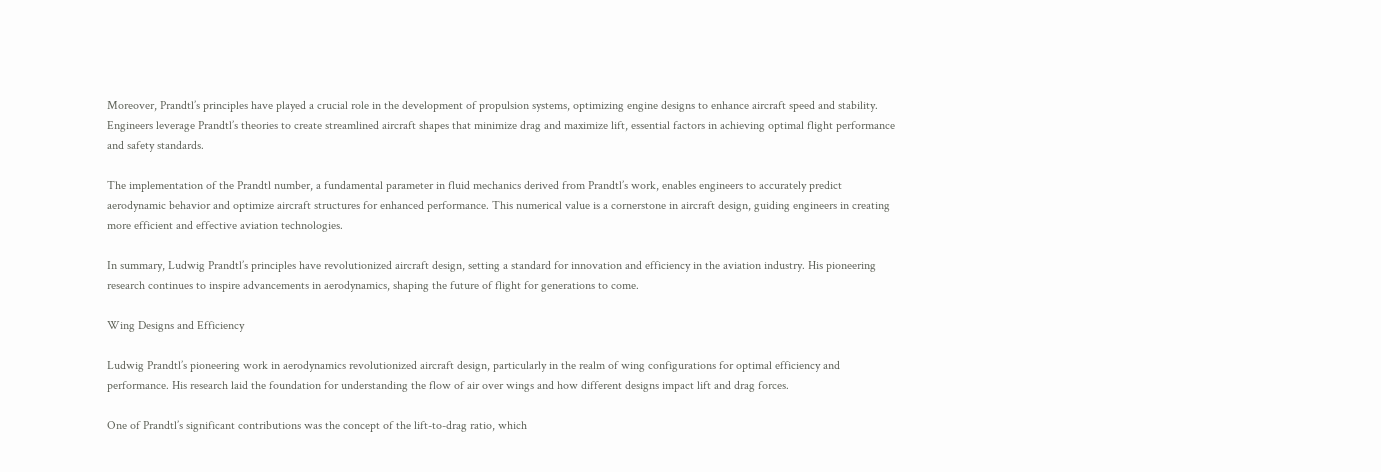Moreover, Prandtl’s principles have played a crucial role in the development of propulsion systems, optimizing engine designs to enhance aircraft speed and stability. Engineers leverage Prandtl’s theories to create streamlined aircraft shapes that minimize drag and maximize lift, essential factors in achieving optimal flight performance and safety standards.

The implementation of the Prandtl number, a fundamental parameter in fluid mechanics derived from Prandtl’s work, enables engineers to accurately predict aerodynamic behavior and optimize aircraft structures for enhanced performance. This numerical value is a cornerstone in aircraft design, guiding engineers in creating more efficient and effective aviation technologies.

In summary, Ludwig Prandtl’s principles have revolutionized aircraft design, setting a standard for innovation and efficiency in the aviation industry. His pioneering research continues to inspire advancements in aerodynamics, shaping the future of flight for generations to come.

Wing Designs and Efficiency

Ludwig Prandtl’s pioneering work in aerodynamics revolutionized aircraft design, particularly in the realm of wing configurations for optimal efficiency and performance. His research laid the foundation for understanding the flow of air over wings and how different designs impact lift and drag forces.

One of Prandtl’s significant contributions was the concept of the lift-to-drag ratio, which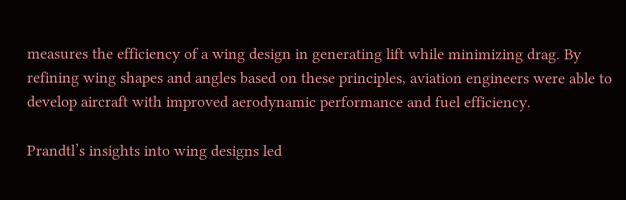measures the efficiency of a wing design in generating lift while minimizing drag. By refining wing shapes and angles based on these principles, aviation engineers were able to develop aircraft with improved aerodynamic performance and fuel efficiency.

Prandtl’s insights into wing designs led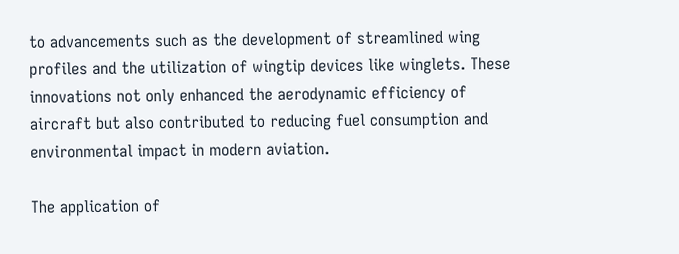to advancements such as the development of streamlined wing profiles and the utilization of wingtip devices like winglets. These innovations not only enhanced the aerodynamic efficiency of aircraft but also contributed to reducing fuel consumption and environmental impact in modern aviation.

The application of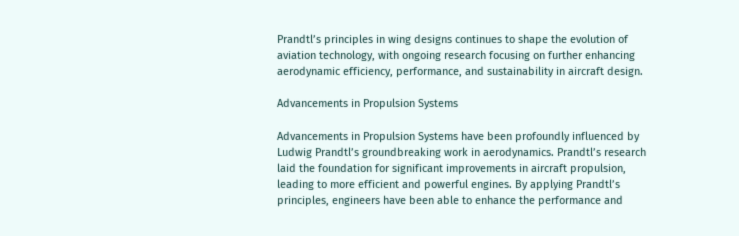Prandtl’s principles in wing designs continues to shape the evolution of aviation technology, with ongoing research focusing on further enhancing aerodynamic efficiency, performance, and sustainability in aircraft design.

Advancements in Propulsion Systems

Advancements in Propulsion Systems have been profoundly influenced by Ludwig Prandtl’s groundbreaking work in aerodynamics. Prandtl’s research laid the foundation for significant improvements in aircraft propulsion, leading to more efficient and powerful engines. By applying Prandtl’s principles, engineers have been able to enhance the performance and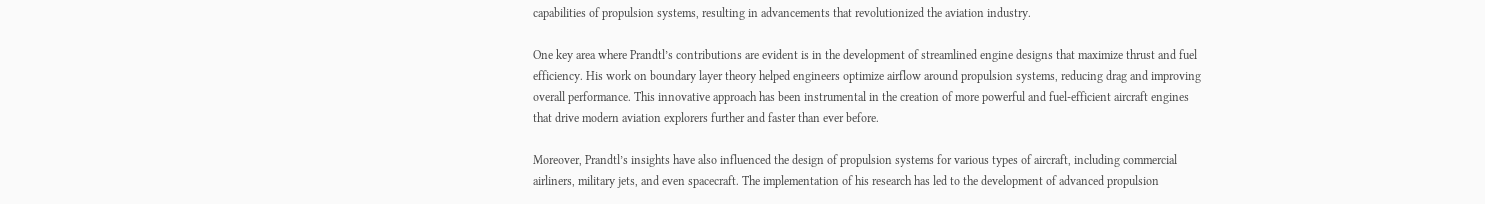capabilities of propulsion systems, resulting in advancements that revolutionized the aviation industry.

One key area where Prandtl’s contributions are evident is in the development of streamlined engine designs that maximize thrust and fuel efficiency. His work on boundary layer theory helped engineers optimize airflow around propulsion systems, reducing drag and improving overall performance. This innovative approach has been instrumental in the creation of more powerful and fuel-efficient aircraft engines that drive modern aviation explorers further and faster than ever before.

Moreover, Prandtl’s insights have also influenced the design of propulsion systems for various types of aircraft, including commercial airliners, military jets, and even spacecraft. The implementation of his research has led to the development of advanced propulsion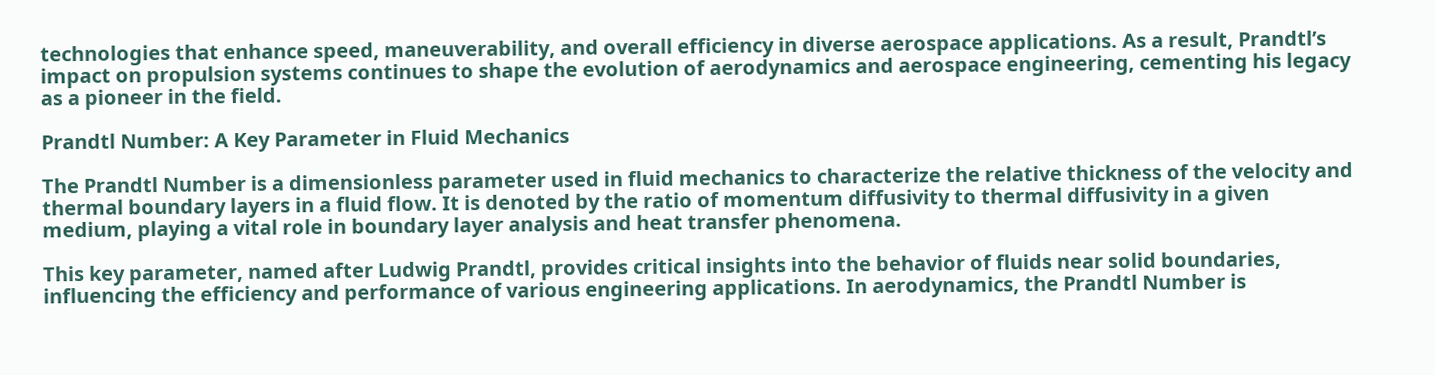technologies that enhance speed, maneuverability, and overall efficiency in diverse aerospace applications. As a result, Prandtl’s impact on propulsion systems continues to shape the evolution of aerodynamics and aerospace engineering, cementing his legacy as a pioneer in the field.

Prandtl Number: A Key Parameter in Fluid Mechanics

The Prandtl Number is a dimensionless parameter used in fluid mechanics to characterize the relative thickness of the velocity and thermal boundary layers in a fluid flow. It is denoted by the ratio of momentum diffusivity to thermal diffusivity in a given medium, playing a vital role in boundary layer analysis and heat transfer phenomena.

This key parameter, named after Ludwig Prandtl, provides critical insights into the behavior of fluids near solid boundaries, influencing the efficiency and performance of various engineering applications. In aerodynamics, the Prandtl Number is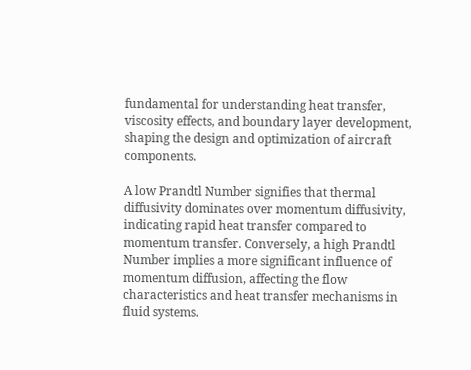fundamental for understanding heat transfer, viscosity effects, and boundary layer development, shaping the design and optimization of aircraft components.

A low Prandtl Number signifies that thermal diffusivity dominates over momentum diffusivity, indicating rapid heat transfer compared to momentum transfer. Conversely, a high Prandtl Number implies a more significant influence of momentum diffusion, affecting the flow characteristics and heat transfer mechanisms in fluid systems.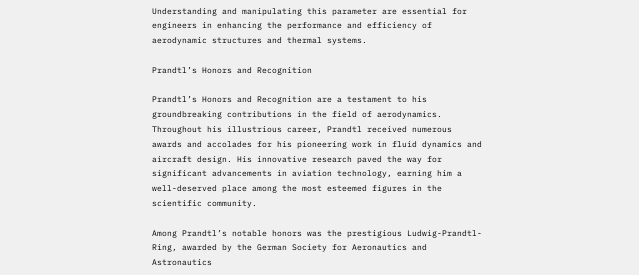Understanding and manipulating this parameter are essential for engineers in enhancing the performance and efficiency of aerodynamic structures and thermal systems.

Prandtl’s Honors and Recognition

Prandtl’s Honors and Recognition are a testament to his groundbreaking contributions in the field of aerodynamics. Throughout his illustrious career, Prandtl received numerous awards and accolades for his pioneering work in fluid dynamics and aircraft design. His innovative research paved the way for significant advancements in aviation technology, earning him a well-deserved place among the most esteemed figures in the scientific community.

Among Prandtl’s notable honors was the prestigious Ludwig-Prandtl-Ring, awarded by the German Society for Aeronautics and Astronautics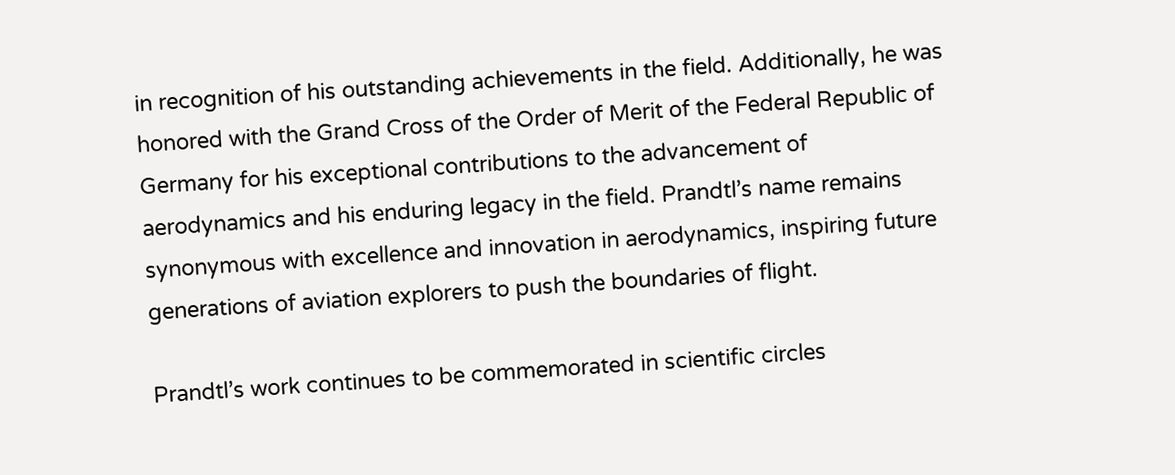in recognition of his outstanding achievements in the field. Additionally, he was honored with the Grand Cross of the Order of Merit of the Federal Republic of Germany for his exceptional contributions to the advancement of aerodynamics and his enduring legacy in the field. Prandtl’s name remains synonymous with excellence and innovation in aerodynamics, inspiring future generations of aviation explorers to push the boundaries of flight.

Prandtl’s work continues to be commemorated in scientific circles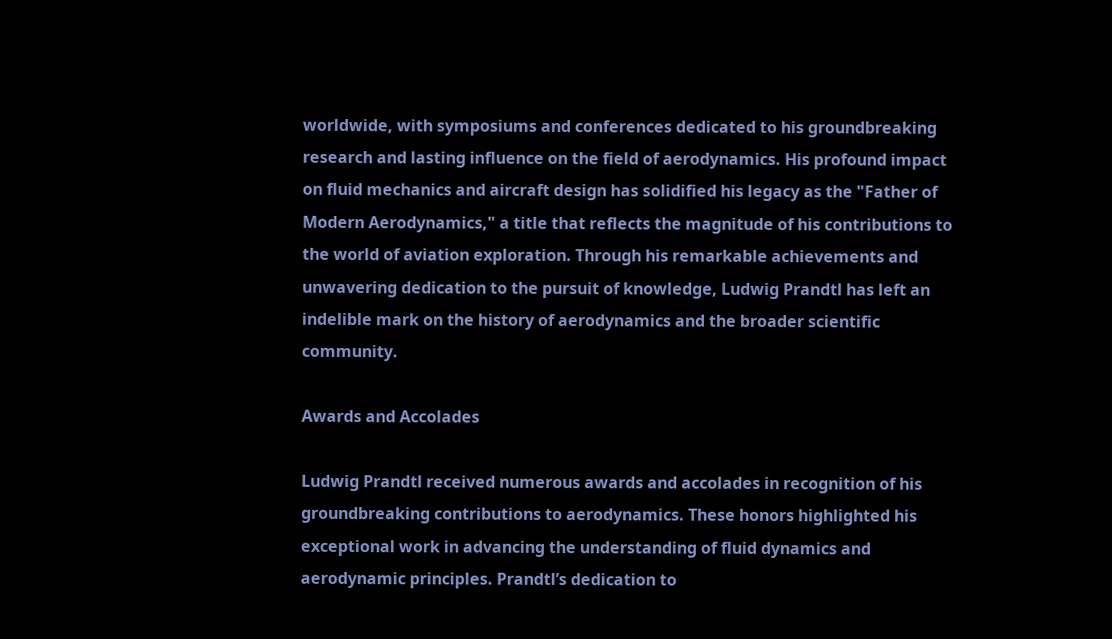worldwide, with symposiums and conferences dedicated to his groundbreaking research and lasting influence on the field of aerodynamics. His profound impact on fluid mechanics and aircraft design has solidified his legacy as the "Father of Modern Aerodynamics," a title that reflects the magnitude of his contributions to the world of aviation exploration. Through his remarkable achievements and unwavering dedication to the pursuit of knowledge, Ludwig Prandtl has left an indelible mark on the history of aerodynamics and the broader scientific community.

Awards and Accolades

Ludwig Prandtl received numerous awards and accolades in recognition of his groundbreaking contributions to aerodynamics. These honors highlighted his exceptional work in advancing the understanding of fluid dynamics and aerodynamic principles. Prandtl’s dedication to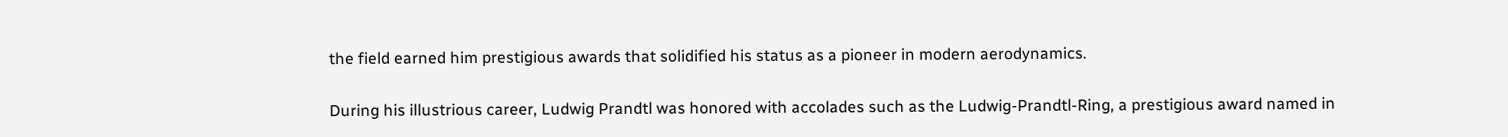the field earned him prestigious awards that solidified his status as a pioneer in modern aerodynamics.

During his illustrious career, Ludwig Prandtl was honored with accolades such as the Ludwig-Prandtl-Ring, a prestigious award named in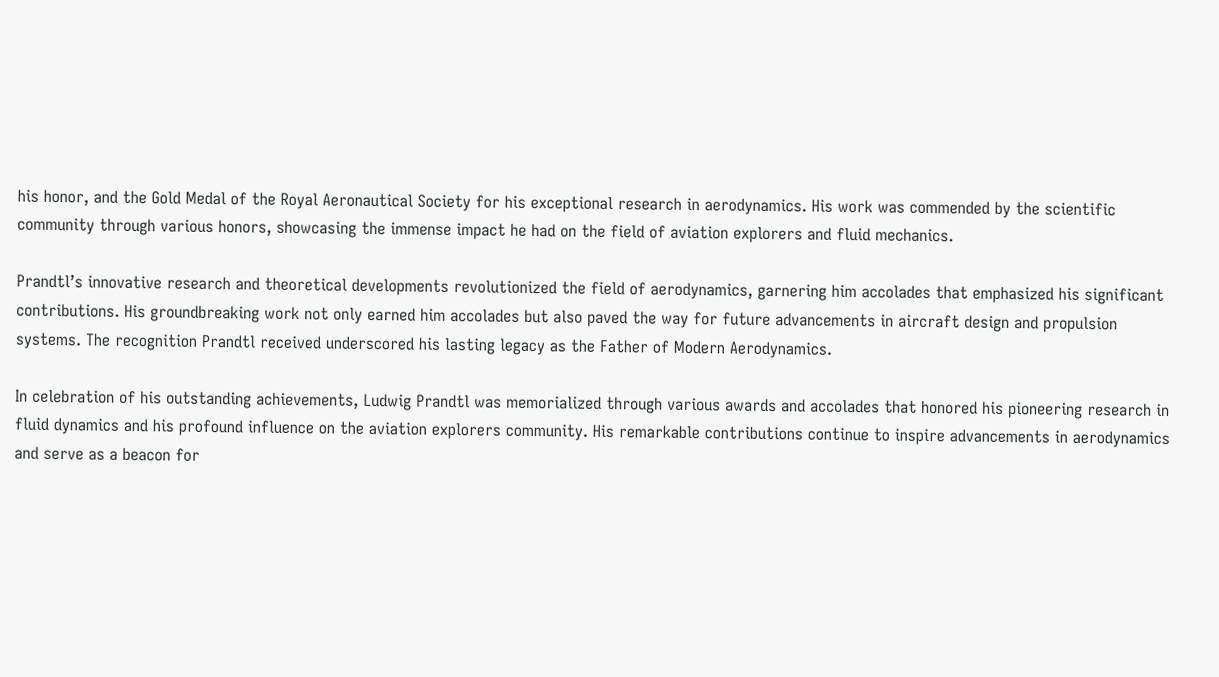his honor, and the Gold Medal of the Royal Aeronautical Society for his exceptional research in aerodynamics. His work was commended by the scientific community through various honors, showcasing the immense impact he had on the field of aviation explorers and fluid mechanics.

Prandtl’s innovative research and theoretical developments revolutionized the field of aerodynamics, garnering him accolades that emphasized his significant contributions. His groundbreaking work not only earned him accolades but also paved the way for future advancements in aircraft design and propulsion systems. The recognition Prandtl received underscored his lasting legacy as the Father of Modern Aerodynamics.

In celebration of his outstanding achievements, Ludwig Prandtl was memorialized through various awards and accolades that honored his pioneering research in fluid dynamics and his profound influence on the aviation explorers community. His remarkable contributions continue to inspire advancements in aerodynamics and serve as a beacon for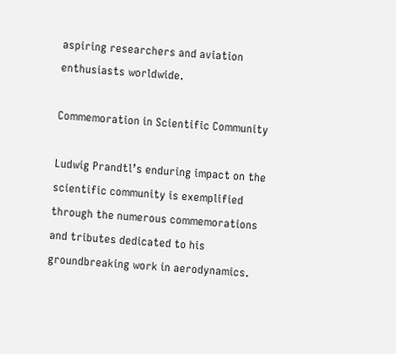aspiring researchers and aviation enthusiasts worldwide.

Commemoration in Scientific Community

Ludwig Prandtl’s enduring impact on the scientific community is exemplified through the numerous commemorations and tributes dedicated to his groundbreaking work in aerodynamics.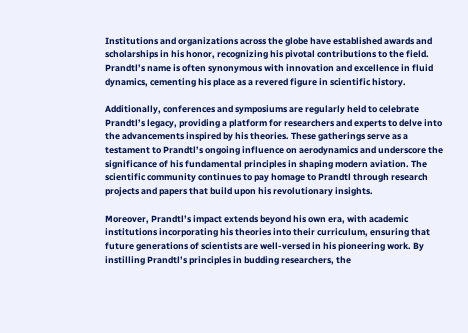Institutions and organizations across the globe have established awards and scholarships in his honor, recognizing his pivotal contributions to the field. Prandtl’s name is often synonymous with innovation and excellence in fluid dynamics, cementing his place as a revered figure in scientific history.

Additionally, conferences and symposiums are regularly held to celebrate Prandtl’s legacy, providing a platform for researchers and experts to delve into the advancements inspired by his theories. These gatherings serve as a testament to Prandtl’s ongoing influence on aerodynamics and underscore the significance of his fundamental principles in shaping modern aviation. The scientific community continues to pay homage to Prandtl through research projects and papers that build upon his revolutionary insights.

Moreover, Prandtl’s impact extends beyond his own era, with academic institutions incorporating his theories into their curriculum, ensuring that future generations of scientists are well-versed in his pioneering work. By instilling Prandtl’s principles in budding researchers, the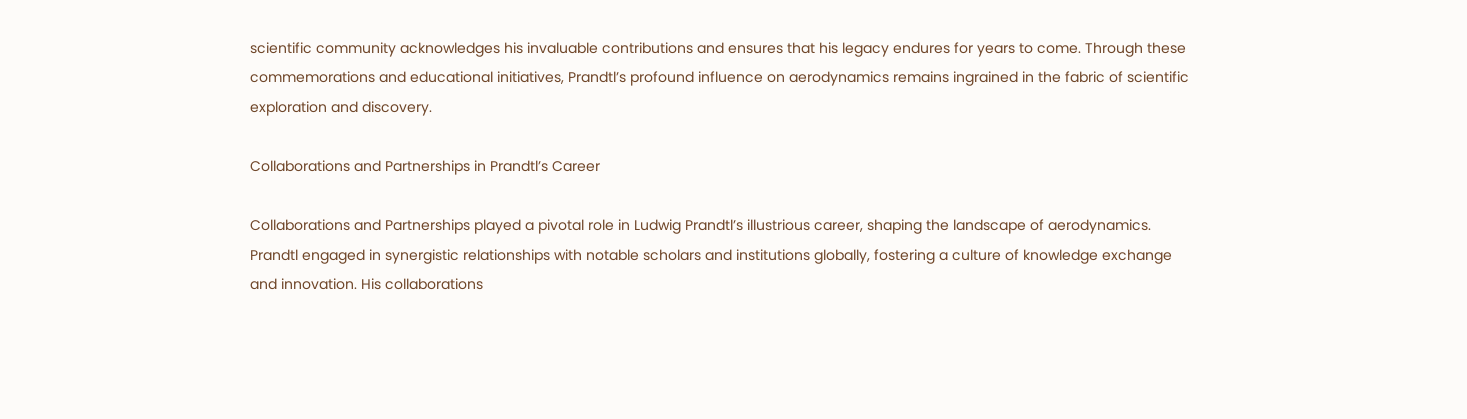scientific community acknowledges his invaluable contributions and ensures that his legacy endures for years to come. Through these commemorations and educational initiatives, Prandtl’s profound influence on aerodynamics remains ingrained in the fabric of scientific exploration and discovery.

Collaborations and Partnerships in Prandtl’s Career

Collaborations and Partnerships played a pivotal role in Ludwig Prandtl’s illustrious career, shaping the landscape of aerodynamics. Prandtl engaged in synergistic relationships with notable scholars and institutions globally, fostering a culture of knowledge exchange and innovation. His collaborations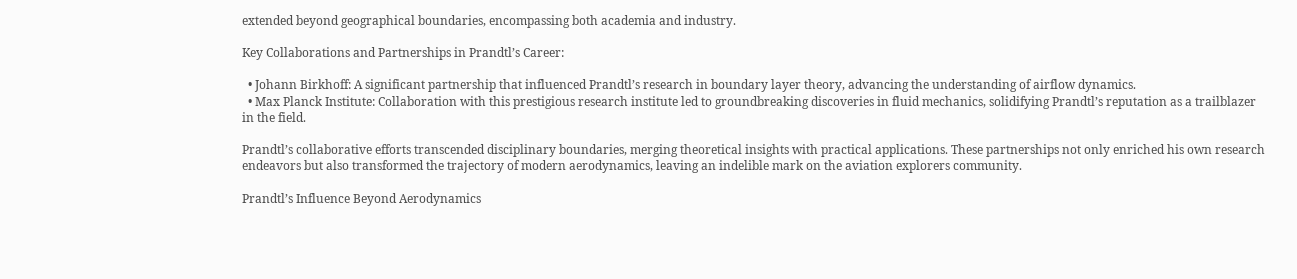extended beyond geographical boundaries, encompassing both academia and industry.

Key Collaborations and Partnerships in Prandtl’s Career:

  • Johann Birkhoff: A significant partnership that influenced Prandtl’s research in boundary layer theory, advancing the understanding of airflow dynamics.
  • Max Planck Institute: Collaboration with this prestigious research institute led to groundbreaking discoveries in fluid mechanics, solidifying Prandtl’s reputation as a trailblazer in the field.

Prandtl’s collaborative efforts transcended disciplinary boundaries, merging theoretical insights with practical applications. These partnerships not only enriched his own research endeavors but also transformed the trajectory of modern aerodynamics, leaving an indelible mark on the aviation explorers community.

Prandtl’s Influence Beyond Aerodynamics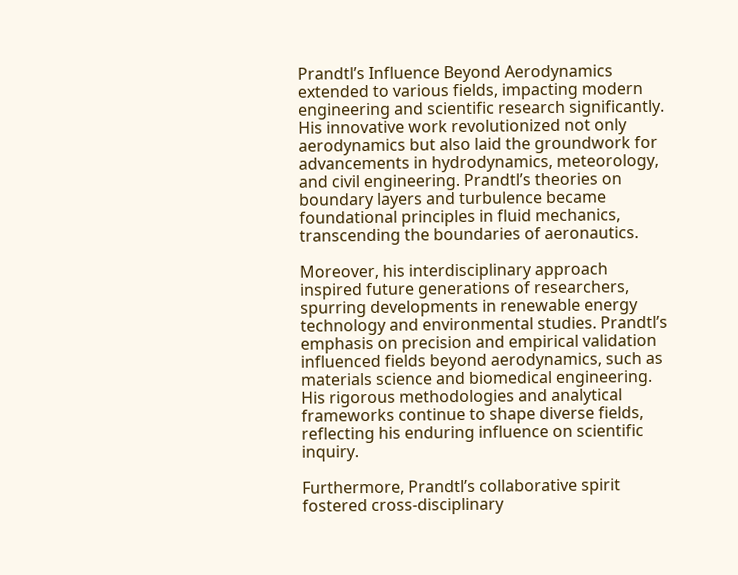Prandtl’s Influence Beyond Aerodynamics extended to various fields, impacting modern engineering and scientific research significantly. His innovative work revolutionized not only aerodynamics but also laid the groundwork for advancements in hydrodynamics, meteorology, and civil engineering. Prandtl’s theories on boundary layers and turbulence became foundational principles in fluid mechanics, transcending the boundaries of aeronautics.

Moreover, his interdisciplinary approach inspired future generations of researchers, spurring developments in renewable energy technology and environmental studies. Prandtl’s emphasis on precision and empirical validation influenced fields beyond aerodynamics, such as materials science and biomedical engineering. His rigorous methodologies and analytical frameworks continue to shape diverse fields, reflecting his enduring influence on scientific inquiry.

Furthermore, Prandtl’s collaborative spirit fostered cross-disciplinary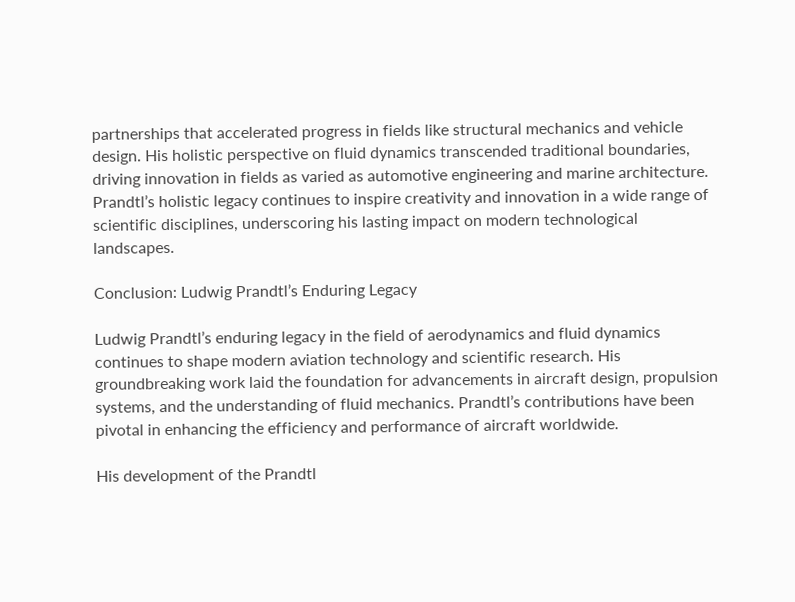partnerships that accelerated progress in fields like structural mechanics and vehicle design. His holistic perspective on fluid dynamics transcended traditional boundaries, driving innovation in fields as varied as automotive engineering and marine architecture. Prandtl’s holistic legacy continues to inspire creativity and innovation in a wide range of scientific disciplines, underscoring his lasting impact on modern technological landscapes.

Conclusion: Ludwig Prandtl’s Enduring Legacy

Ludwig Prandtl’s enduring legacy in the field of aerodynamics and fluid dynamics continues to shape modern aviation technology and scientific research. His groundbreaking work laid the foundation for advancements in aircraft design, propulsion systems, and the understanding of fluid mechanics. Prandtl’s contributions have been pivotal in enhancing the efficiency and performance of aircraft worldwide.

His development of the Prandtl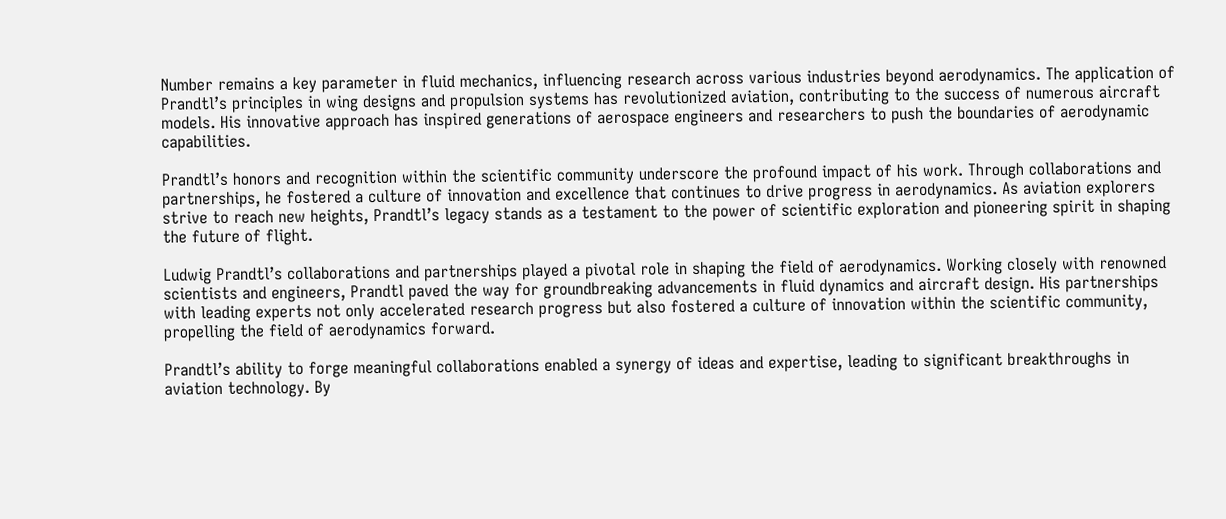Number remains a key parameter in fluid mechanics, influencing research across various industries beyond aerodynamics. The application of Prandtl’s principles in wing designs and propulsion systems has revolutionized aviation, contributing to the success of numerous aircraft models. His innovative approach has inspired generations of aerospace engineers and researchers to push the boundaries of aerodynamic capabilities.

Prandtl’s honors and recognition within the scientific community underscore the profound impact of his work. Through collaborations and partnerships, he fostered a culture of innovation and excellence that continues to drive progress in aerodynamics. As aviation explorers strive to reach new heights, Prandtl’s legacy stands as a testament to the power of scientific exploration and pioneering spirit in shaping the future of flight.

Ludwig Prandtl’s collaborations and partnerships played a pivotal role in shaping the field of aerodynamics. Working closely with renowned scientists and engineers, Prandtl paved the way for groundbreaking advancements in fluid dynamics and aircraft design. His partnerships with leading experts not only accelerated research progress but also fostered a culture of innovation within the scientific community, propelling the field of aerodynamics forward.

Prandtl’s ability to forge meaningful collaborations enabled a synergy of ideas and expertise, leading to significant breakthroughs in aviation technology. By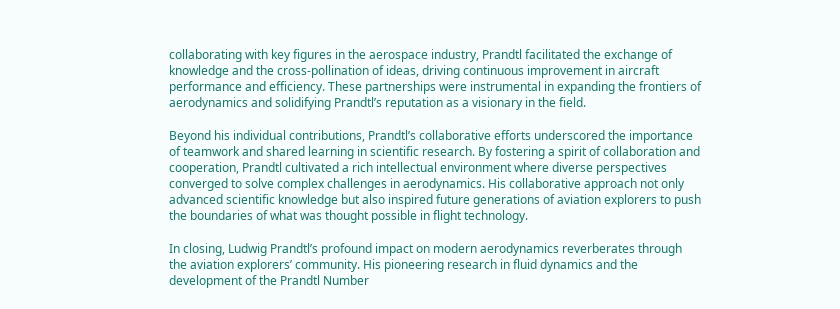collaborating with key figures in the aerospace industry, Prandtl facilitated the exchange of knowledge and the cross-pollination of ideas, driving continuous improvement in aircraft performance and efficiency. These partnerships were instrumental in expanding the frontiers of aerodynamics and solidifying Prandtl’s reputation as a visionary in the field.

Beyond his individual contributions, Prandtl’s collaborative efforts underscored the importance of teamwork and shared learning in scientific research. By fostering a spirit of collaboration and cooperation, Prandtl cultivated a rich intellectual environment where diverse perspectives converged to solve complex challenges in aerodynamics. His collaborative approach not only advanced scientific knowledge but also inspired future generations of aviation explorers to push the boundaries of what was thought possible in flight technology.

In closing, Ludwig Prandtl’s profound impact on modern aerodynamics reverberates through the aviation explorers’ community. His pioneering research in fluid dynamics and the development of the Prandtl Number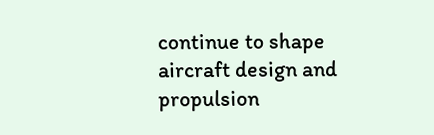continue to shape aircraft design and propulsion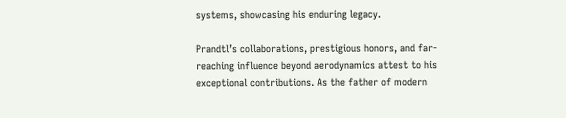systems, showcasing his enduring legacy.

Prandtl’s collaborations, prestigious honors, and far-reaching influence beyond aerodynamics attest to his exceptional contributions. As the father of modern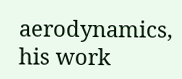aerodynamics, his work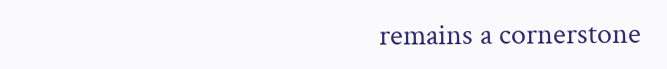remains a cornerstone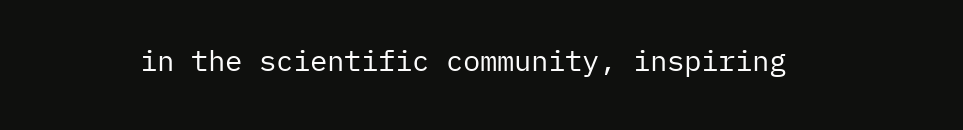in the scientific community, inspiring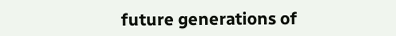future generations of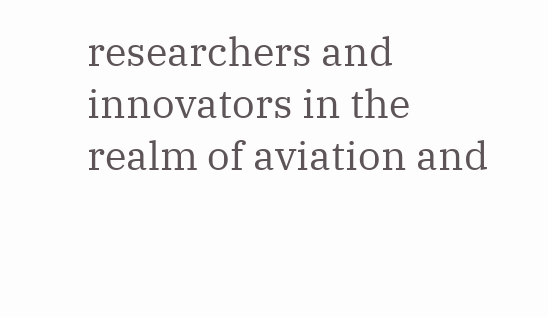researchers and innovators in the realm of aviation and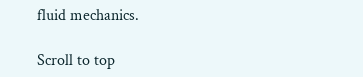fluid mechanics.

Scroll to top